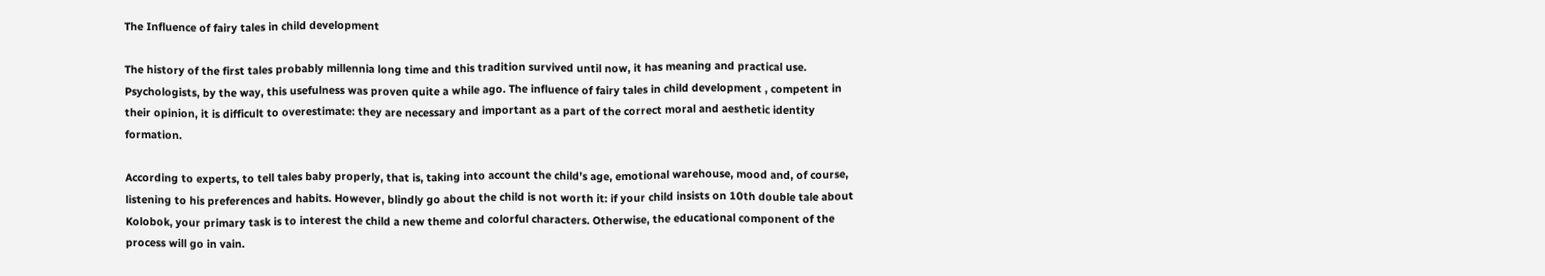The Influence of fairy tales in child development

The history of the first tales probably millennia long time and this tradition survived until now, it has meaning and practical use. Psychologists, by the way, this usefulness was proven quite a while ago. The influence of fairy tales in child development , competent in their opinion, it is difficult to overestimate: they are necessary and important as a part of the correct moral and aesthetic identity formation.

According to experts, to tell tales baby properly, that is, taking into account the child’s age, emotional warehouse, mood and, of course, listening to his preferences and habits. However, blindly go about the child is not worth it: if your child insists on 10th double tale about Kolobok, your primary task is to interest the child a new theme and colorful characters. Otherwise, the educational component of the process will go in vain.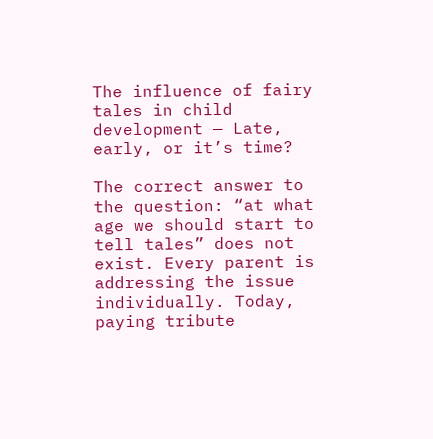The influence of fairy tales in child development — Late, early, or it’s time?

The correct answer to the question: “at what age we should start to tell tales” does not exist. Every parent is addressing the issue individually. Today, paying tribute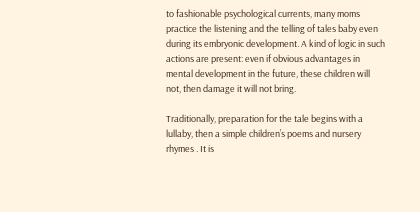to fashionable psychological currents, many moms practice the listening and the telling of tales baby even during its embryonic development. A kind of logic in such actions are present: even if obvious advantages in mental development in the future, these children will not, then damage it will not bring.

Traditionally, preparation for the tale begins with a lullaby, then a simple children’s poems and nursery rhymes . It is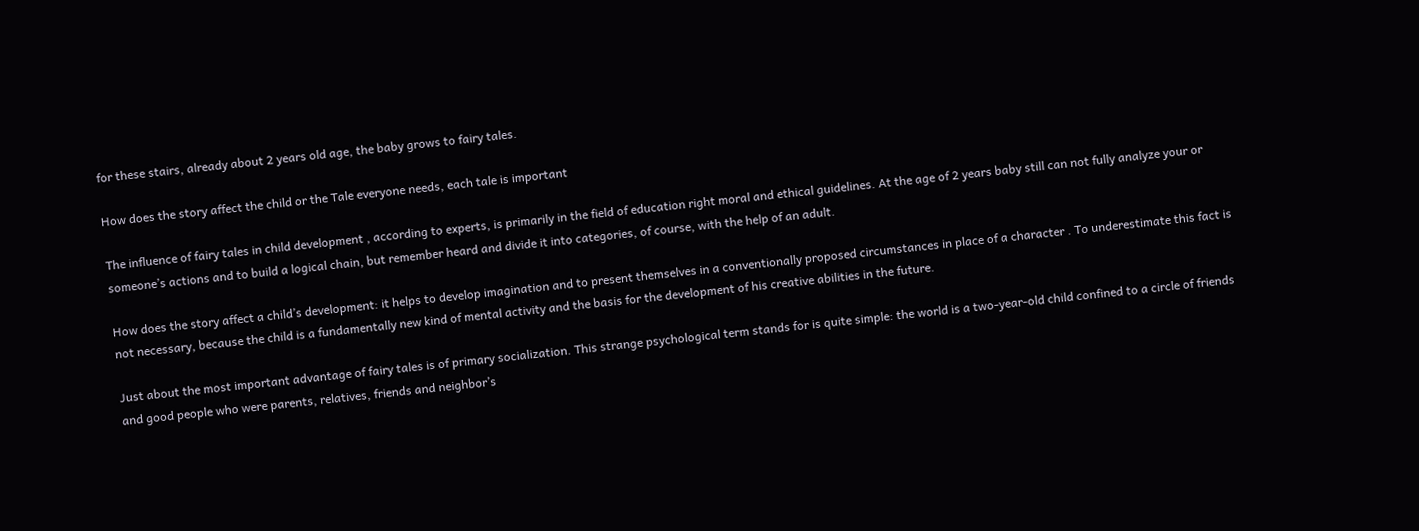for these stairs, already about 2 years old age, the baby grows to fairy tales.

How does the story affect the child or the Tale everyone needs, each tale is important

The influence of fairy tales in child development , according to experts, is primarily in the field of education right moral and ethical guidelines. At the age of 2 years baby still can not fully analyze your or someone’s actions and to build a logical chain, but remember heard and divide it into categories, of course, with the help of an adult.

How does the story affect a child’s development: it helps to develop imagination and to present themselves in a conventionally proposed circumstances in place of a character . To underestimate this fact is not necessary, because the child is a fundamentally new kind of mental activity and the basis for the development of his creative abilities in the future.

Just about the most important advantage of fairy tales is of primary socialization. This strange psychological term stands for is quite simple: the world is a two-year-old child confined to a circle of friends and good people who were parents, relatives, friends and neighbor’s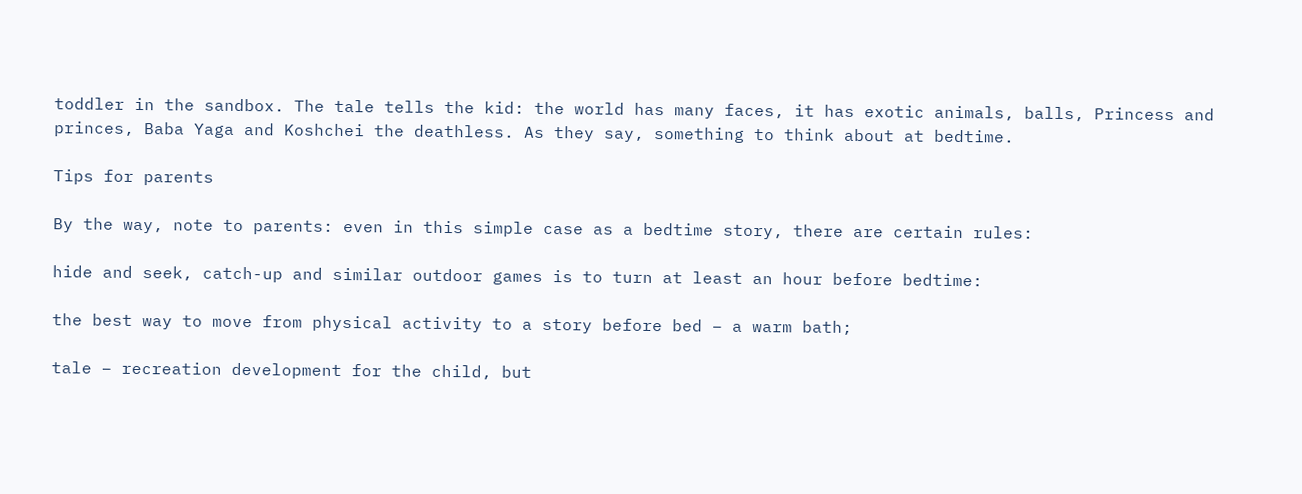toddler in the sandbox. The tale tells the kid: the world has many faces, it has exotic animals, balls, Princess and princes, Baba Yaga and Koshchei the deathless. As they say, something to think about at bedtime.

Tips for parents

By the way, note to parents: even in this simple case as a bedtime story, there are certain rules:

hide and seek, catch-up and similar outdoor games is to turn at least an hour before bedtime:

the best way to move from physical activity to a story before bed – a warm bath;

tale – recreation development for the child, but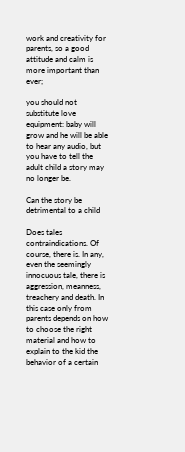work and creativity for parents, so a good attitude and calm is more important than ever;

you should not substitute love equipment: baby will grow and he will be able to hear any audio, but you have to tell the adult child a story may no longer be.

Can the story be detrimental to a child

Does tales contraindications. Of course, there is. In any, even the seemingly innocuous tale, there is aggression, meanness, treachery and death. In this case only from parents depends on how to choose the right material and how to explain to the kid the behavior of a certain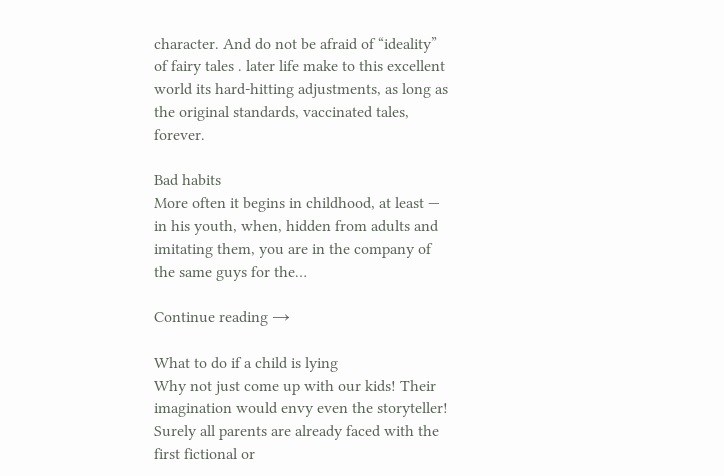character. And do not be afraid of “ideality” of fairy tales . later life make to this excellent world its hard-hitting adjustments, as long as the original standards, vaccinated tales, forever.

Bad habits
More often it begins in childhood, at least — in his youth, when, hidden from adults and imitating them, you are in the company of the same guys for the…

Continue reading →

What to do if a child is lying
Why not just come up with our kids! Their imagination would envy even the storyteller! Surely all parents are already faced with the first fictional or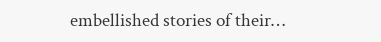embellished stories of their…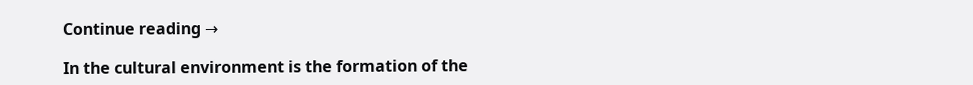Continue reading →

In the cultural environment is the formation of the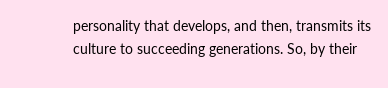personality that develops, and then, transmits its culture to succeeding generations. So, by their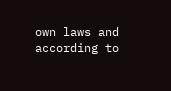own laws and according to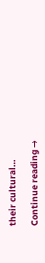their cultural…

Continue reading →